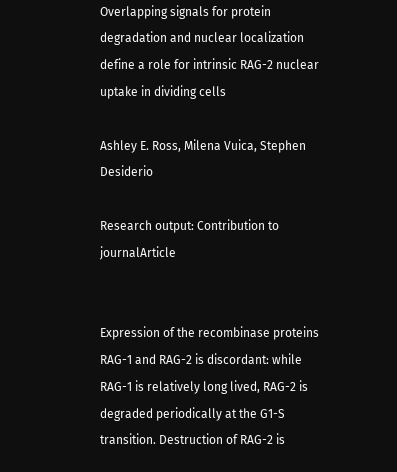Overlapping signals for protein degradation and nuclear localization define a role for intrinsic RAG-2 nuclear uptake in dividing cells

Ashley E. Ross, Milena Vuica, Stephen Desiderio

Research output: Contribution to journalArticle


Expression of the recombinase proteins RAG-1 and RAG-2 is discordant: while RAG-1 is relatively long lived, RAG-2 is degraded periodically at the G1-S transition. Destruction of RAG-2 is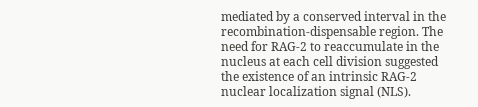mediated by a conserved interval in the recombination-dispensable region. The need for RAG-2 to reaccumulate in the nucleus at each cell division suggested the existence of an intrinsic RAG-2 nuclear localization signal (NLS).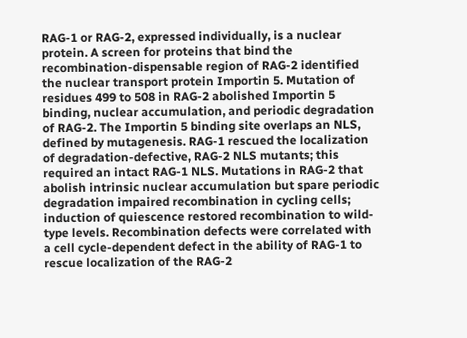RAG-1 or RAG-2, expressed individually, is a nuclear protein. A screen for proteins that bind the recombination-dispensable region of RAG-2 identified the nuclear transport protein Importin 5. Mutation of residues 499 to 508 in RAG-2 abolished Importin 5 binding, nuclear accumulation, and periodic degradation of RAG-2. The Importin 5 binding site overlaps an NLS, defined by mutagenesis. RAG-1 rescued the localization of degradation-defective, RAG-2 NLS mutants; this required an intact RAG-1 NLS. Mutations in RAG-2 that abolish intrinsic nuclear accumulation but spare periodic degradation impaired recombination in cycling cells; induction of quiescence restored recombination to wild-type levels. Recombination defects were correlated with a cell cycle-dependent defect in the ability of RAG-1 to rescue localization of the RAG-2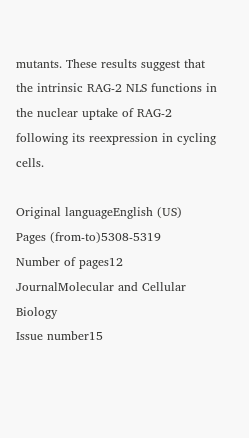mutants. These results suggest that the intrinsic RAG-2 NLS functions in the nuclear uptake of RAG-2 following its reexpression in cycling cells.

Original languageEnglish (US)
Pages (from-to)5308-5319
Number of pages12
JournalMolecular and Cellular Biology
Issue number15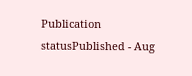Publication statusPublished - Aug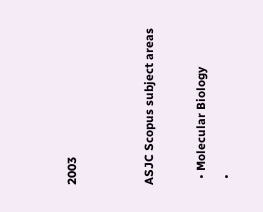2003


ASJC Scopus subject areas

  • Molecular Biology
  •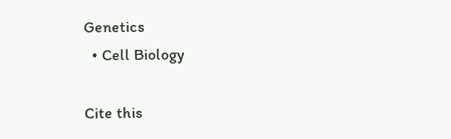Genetics
  • Cell Biology

Cite this